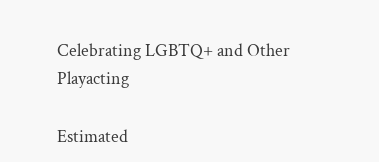Celebrating LGBTQ+ and Other Playacting

Estimated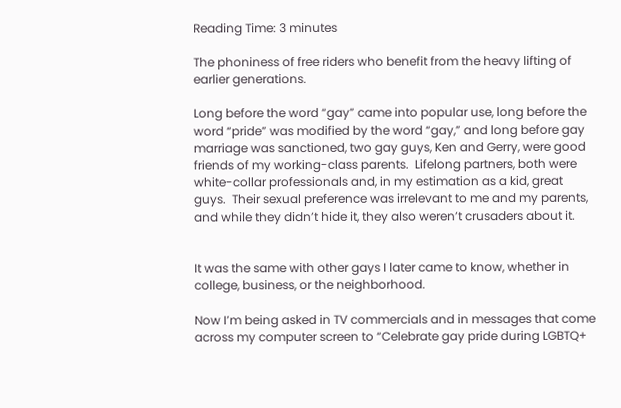Reading Time: 3 minutes

The phoniness of free riders who benefit from the heavy lifting of earlier generations.

Long before the word “gay” came into popular use, long before the word “pride” was modified by the word “gay,” and long before gay marriage was sanctioned, two gay guys, Ken and Gerry, were good friends of my working-class parents.  Lifelong partners, both were white-collar professionals and, in my estimation as a kid, great guys.  Their sexual preference was irrelevant to me and my parents, and while they didn’t hide it, they also weren’t crusaders about it.


It was the same with other gays I later came to know, whether in college, business, or the neighborhood.

Now I’m being asked in TV commercials and in messages that come across my computer screen to “Celebrate gay pride during LGBTQ+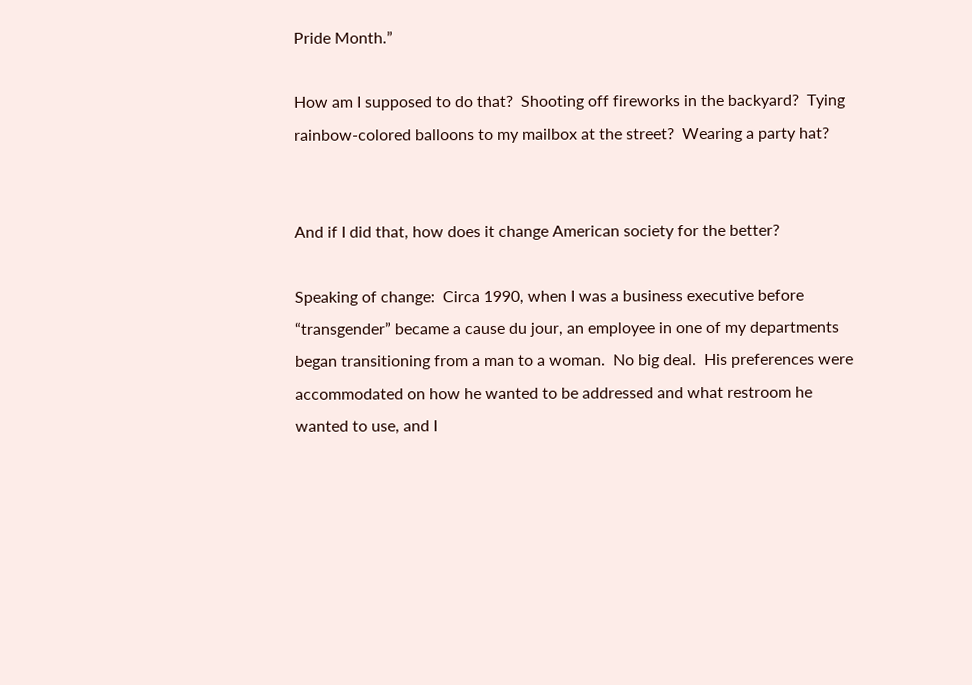Pride Month.”

How am I supposed to do that?  Shooting off fireworks in the backyard?  Tying rainbow-colored balloons to my mailbox at the street?  Wearing a party hat?


And if I did that, how does it change American society for the better?

Speaking of change:  Circa 1990, when I was a business executive before “transgender” became a cause du jour, an employee in one of my departments began transitioning from a man to a woman.  No big deal.  His preferences were accommodated on how he wanted to be addressed and what restroom he wanted to use, and I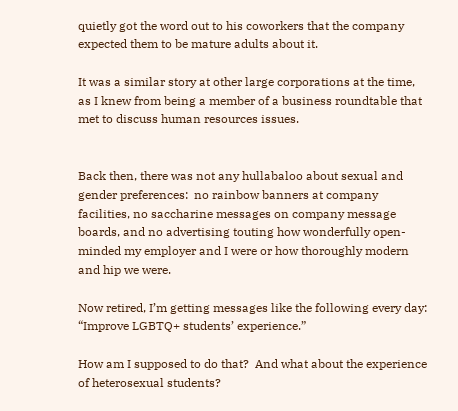quietly got the word out to his coworkers that the company expected them to be mature adults about it.

It was a similar story at other large corporations at the time, as I knew from being a member of a business roundtable that met to discuss human resources issues.


Back then, there was not any hullabaloo about sexual and gender preferences:  no rainbow banners at company facilities, no saccharine messages on company message boards, and no advertising touting how wonderfully open-minded my employer and I were or how thoroughly modern and hip we were.

Now retired, I’m getting messages like the following every day:  “Improve LGBTQ+ students’ experience.”

How am I supposed to do that?  And what about the experience of heterosexual students?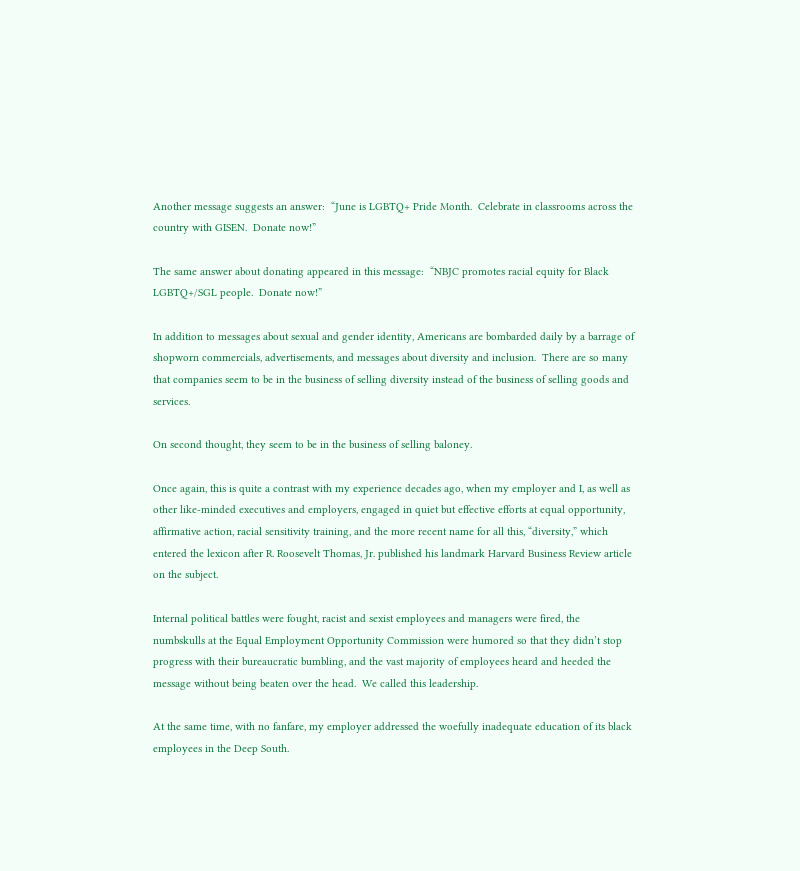Another message suggests an answer:  “June is LGBTQ+ Pride Month.  Celebrate in classrooms across the country with GISEN.  Donate now!”

The same answer about donating appeared in this message:  “NBJC promotes racial equity for Black LGBTQ+/SGL people.  Donate now!”

In addition to messages about sexual and gender identity, Americans are bombarded daily by a barrage of shopworn commercials, advertisements, and messages about diversity and inclusion.  There are so many that companies seem to be in the business of selling diversity instead of the business of selling goods and services.

On second thought, they seem to be in the business of selling baloney.

Once again, this is quite a contrast with my experience decades ago, when my employer and I, as well as other like-minded executives and employers, engaged in quiet but effective efforts at equal opportunity, affirmative action, racial sensitivity training, and the more recent name for all this, “diversity,” which entered the lexicon after R. Roosevelt Thomas, Jr. published his landmark Harvard Business Review article on the subject.

Internal political battles were fought, racist and sexist employees and managers were fired, the numbskulls at the Equal Employment Opportunity Commission were humored so that they didn’t stop progress with their bureaucratic bumbling, and the vast majority of employees heard and heeded the message without being beaten over the head.  We called this leadership.

At the same time, with no fanfare, my employer addressed the woefully inadequate education of its black employees in the Deep South.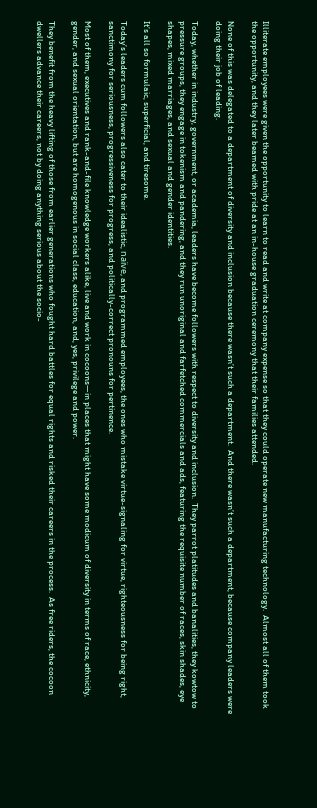Illiterate employees were given the opportunity to learn to read and write at company expense so that they could operate new manufacturing technology.  Almost all of them took the opportunity, and they later beamed with pride at an in-house graduation ceremony that their families attended.

None of this was delegated to a department of diversity and inclusion because there wasn’t such a department.  And there wasn’t such a department, because company leaders were doing their job of leading.

Today, whether in industry, government, or academia, leaders have become followers with respect to diversity and inclusion.  They parrot platitudes and banalities, they kowtow to pressure groups, they engage in tokenism and pandering, and they run unoriginal and farfetched commercials and ads, featuring the requisite number of races, skin shades, eye shapes, mixed marriages, and sexual and gender identities.

It’s all so formulaic, superficial, and tiresome.

Today’s leaders cum followers also cater to their idealistic, naïve, and programmed employees, the ones who mistake virtue-signaling for virtue, righteousness for being right, sanctimony for seriousness, progressiveness for progress, and politically-correct pronouns for pertinence.

Most of them, executives and rank-and-file knowledge workers alike, live and work in cocoons—in places that might have some modicum of diversity in terms of race, ethnicity, gender, and sexual orientation, but are homogenous in social class, education, and, yes, privilege and power.

They benefit from the heavy lifting of those from earlier generations who fought hard battles for equal rights and risked their careers in the process.  As free riders, the cocoon dwellers advance their careers, not by doing anything serious about the socio-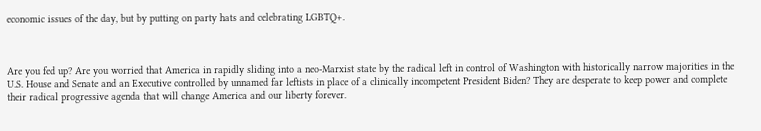economic issues of the day, but by putting on party hats and celebrating LGBTQ+.



Are you fed up? Are you worried that America in rapidly sliding into a neo-Marxist state by the radical left in control of Washington with historically narrow majorities in the U.S. House and Senate and an Executive controlled by unnamed far leftists in place of a clinically incompetent President Biden? They are desperate to keep power and complete their radical progressive agenda that will change America and our liberty forever.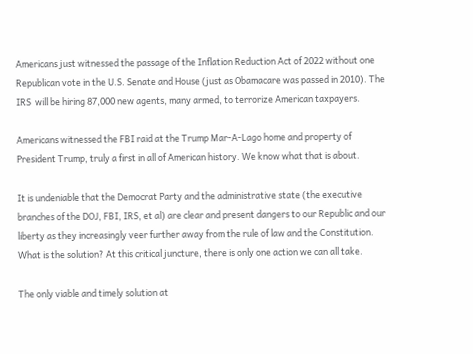Americans just witnessed the passage of the Inflation Reduction Act of 2022 without one Republican vote in the U.S. Senate and House (just as Obamacare was passed in 2010). The IRS  will be hiring 87,000 new agents, many armed, to terrorize American taxpayers.

Americans witnessed the FBI raid at the Trump Mar-A-Lago home and property of President Trump, truly a first in all of American history. We know what that is about.

It is undeniable that the Democrat Party and the administrative state (the executive branches of the DOJ, FBI, IRS, et al) are clear and present dangers to our Republic and our liberty as they increasingly veer further away from the rule of law and the Constitution. What is the solution? At this critical juncture, there is only one action we can all take.

The only viable and timely solution at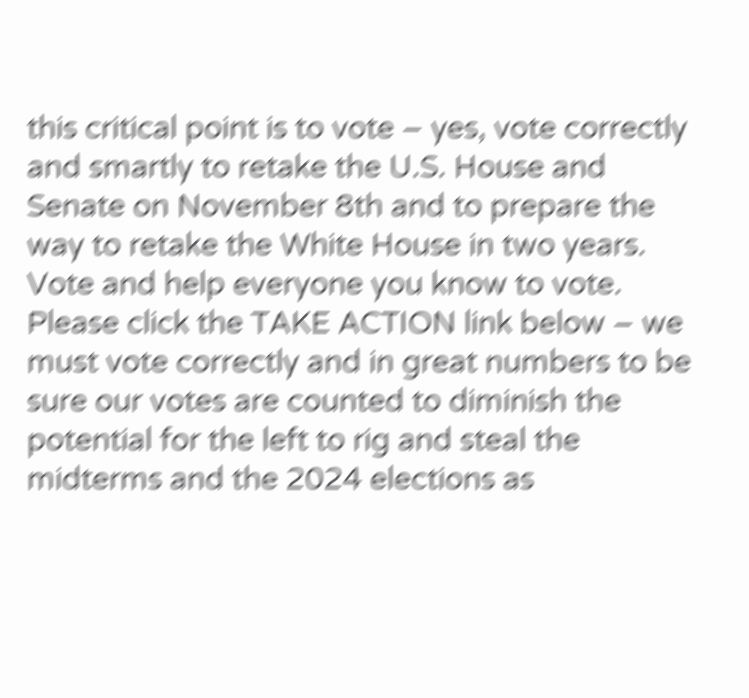this critical point is to vote – yes, vote correctly and smartly to retake the U.S. House and Senate on November 8th and to prepare the way to retake the White House in two years. Vote and help everyone you know to vote. Please click the TAKE ACTION link below – we must vote correctly and in great numbers to be sure our votes are counted to diminish the potential for the left to rig and steal the midterms and the 2024 elections as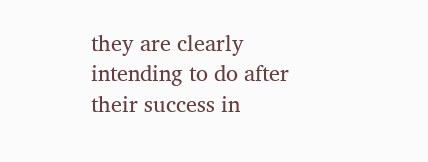they are clearly intending to do after their success in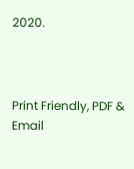2020.



Print Friendly, PDF & Email